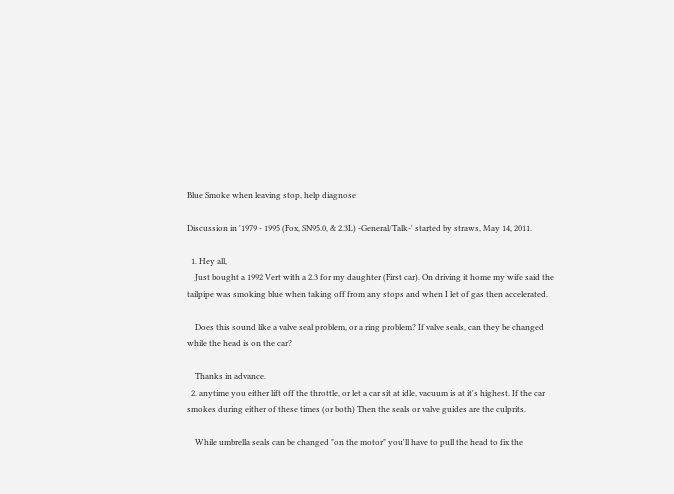Blue Smoke when leaving stop, help diagnose

Discussion in '1979 - 1995 (Fox, SN95.0, & 2.3L) -General/Talk-' started by straws, May 14, 2011.

  1. Hey all,
    Just bought a 1992 Vert with a 2.3 for my daughter (First car). On driving it home my wife said the tailpipe was smoking blue when taking off from any stops and when I let of gas then accelerated.

    Does this sound like a valve seal problem, or a ring problem? If valve seals, can they be changed while the head is on the car?

    Thanks in advance.
  2. anytime you either lift off the throttle, or let a car sit at idle, vacuum is at it's highest. If the car smokes during either of these times (or both) Then the seals or valve guides are the culprits.

    While umbrella seals can be changed "on the motor" you'll have to pull the head to fix the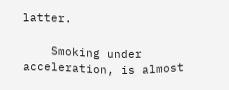latter.

    Smoking under acceleration, is almost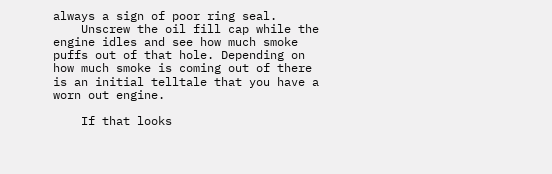always a sign of poor ring seal.
    Unscrew the oil fill cap while the engine idles and see how much smoke puffs out of that hole. Depending on how much smoke is coming out of there is an initial telltale that you have a worn out engine.

    If that looks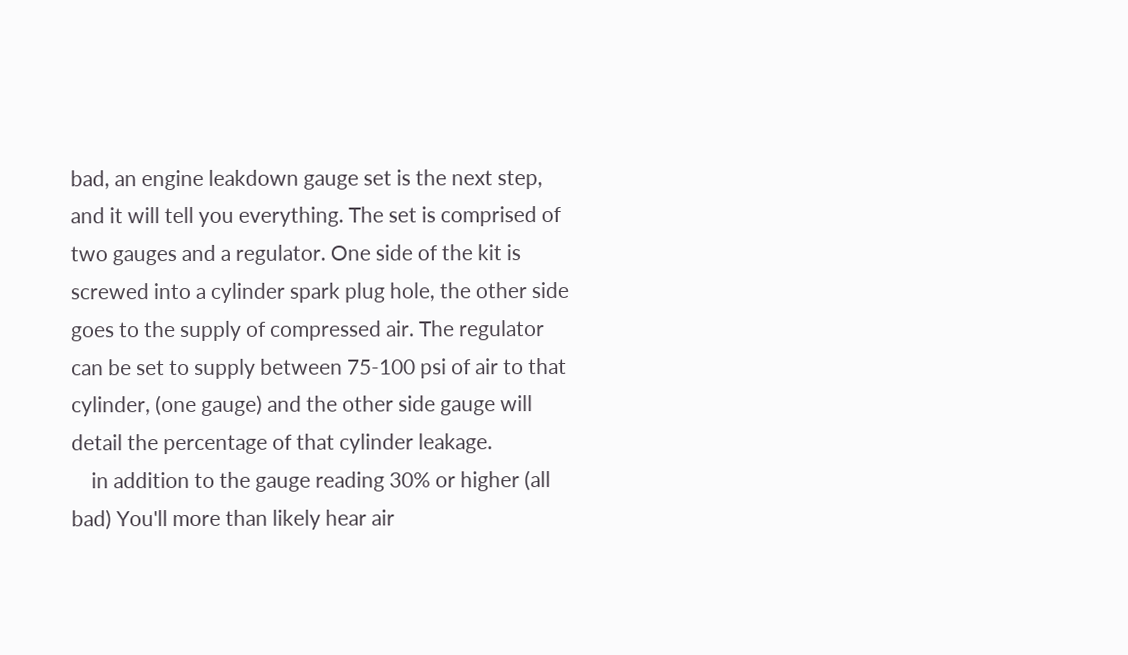bad, an engine leakdown gauge set is the next step, and it will tell you everything. The set is comprised of two gauges and a regulator. One side of the kit is screwed into a cylinder spark plug hole, the other side goes to the supply of compressed air. The regulator can be set to supply between 75-100 psi of air to that cylinder, (one gauge) and the other side gauge will detail the percentage of that cylinder leakage.
    in addition to the gauge reading 30% or higher (all bad) You'll more than likely hear air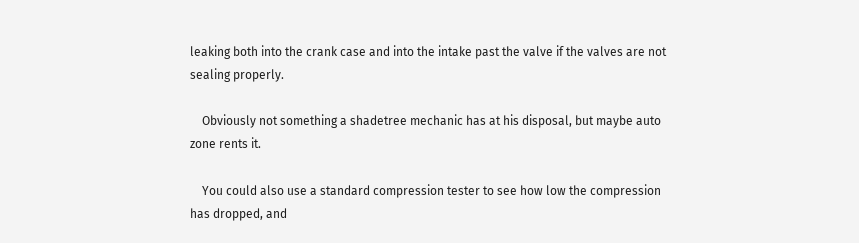leaking both into the crank case and into the intake past the valve if the valves are not sealing properly.

    Obviously not something a shadetree mechanic has at his disposal, but maybe auto zone rents it.

    You could also use a standard compression tester to see how low the compression has dropped, and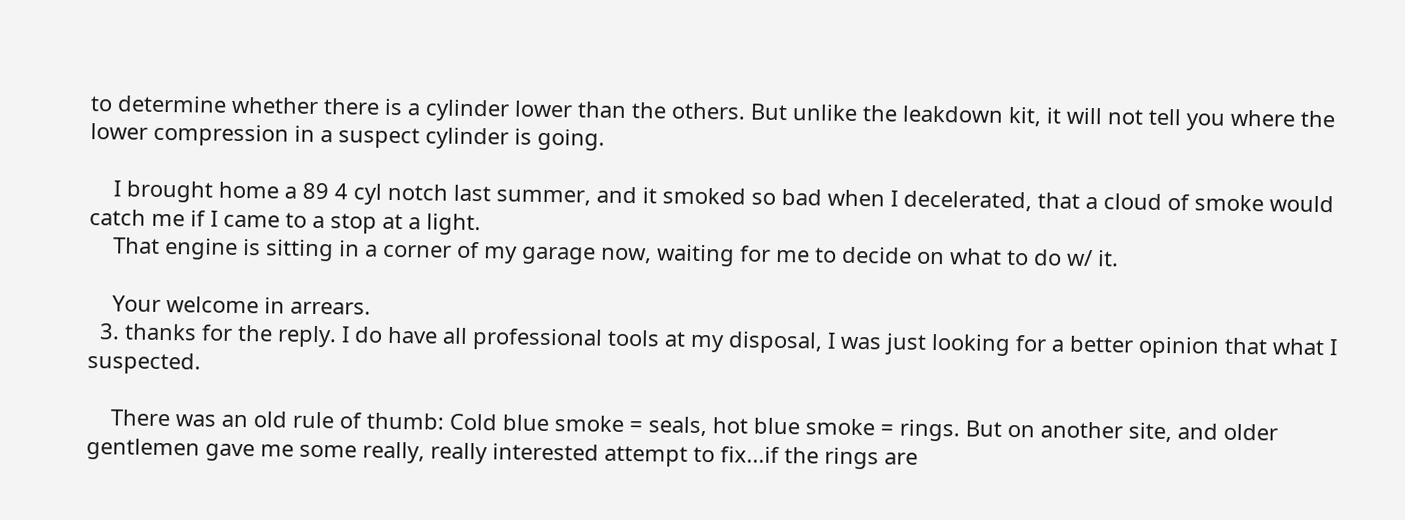to determine whether there is a cylinder lower than the others. But unlike the leakdown kit, it will not tell you where the lower compression in a suspect cylinder is going.

    I brought home a 89 4 cyl notch last summer, and it smoked so bad when I decelerated, that a cloud of smoke would catch me if I came to a stop at a light.
    That engine is sitting in a corner of my garage now, waiting for me to decide on what to do w/ it.

    Your welcome in arrears.
  3. thanks for the reply. I do have all professional tools at my disposal, I was just looking for a better opinion that what I suspected.

    There was an old rule of thumb: Cold blue smoke = seals, hot blue smoke = rings. But on another site, and older gentlemen gave me some really, really interested attempt to fix...if the rings are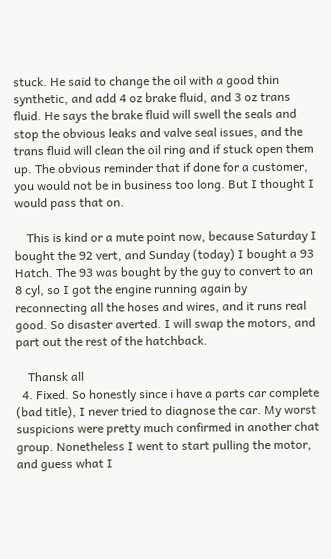stuck. He said to change the oil with a good thin synthetic, and add 4 oz brake fluid, and 3 oz trans fluid. He says the brake fluid will swell the seals and stop the obvious leaks and valve seal issues, and the trans fluid will clean the oil ring and if stuck open them up. The obvious reminder that if done for a customer, you would not be in business too long. But I thought I would pass that on.

    This is kind or a mute point now, because Saturday I bought the 92 vert, and Sunday (today) I bought a 93 Hatch. The 93 was bought by the guy to convert to an 8 cyl, so I got the engine running again by reconnecting all the hoses and wires, and it runs real good. So disaster averted. I will swap the motors, and part out the rest of the hatchback.

    Thansk all
  4. Fixed. So honestly since i have a parts car complete (bad title), I never tried to diagnose the car. My worst suspicions were pretty much confirmed in another chat group. Nonetheless I went to start pulling the motor, and guess what I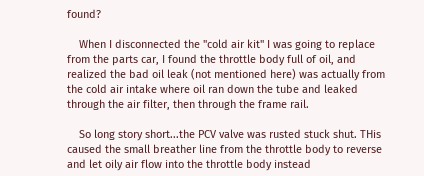found?

    When I disconnected the "cold air kit" I was going to replace from the parts car, I found the throttle body full of oil, and realized the bad oil leak (not mentioned here) was actually from the cold air intake where oil ran down the tube and leaked through the air filter, then through the frame rail.

    So long story short...the PCV valve was rusted stuck shut. THis caused the small breather line from the throttle body to reverse and let oily air flow into the throttle body instead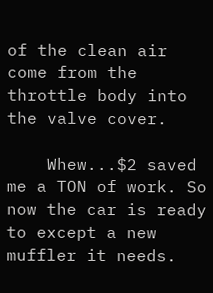of the clean air come from the throttle body into the valve cover.

    Whew...$2 saved me a TON of work. So now the car is ready to except a new muffler it needs.